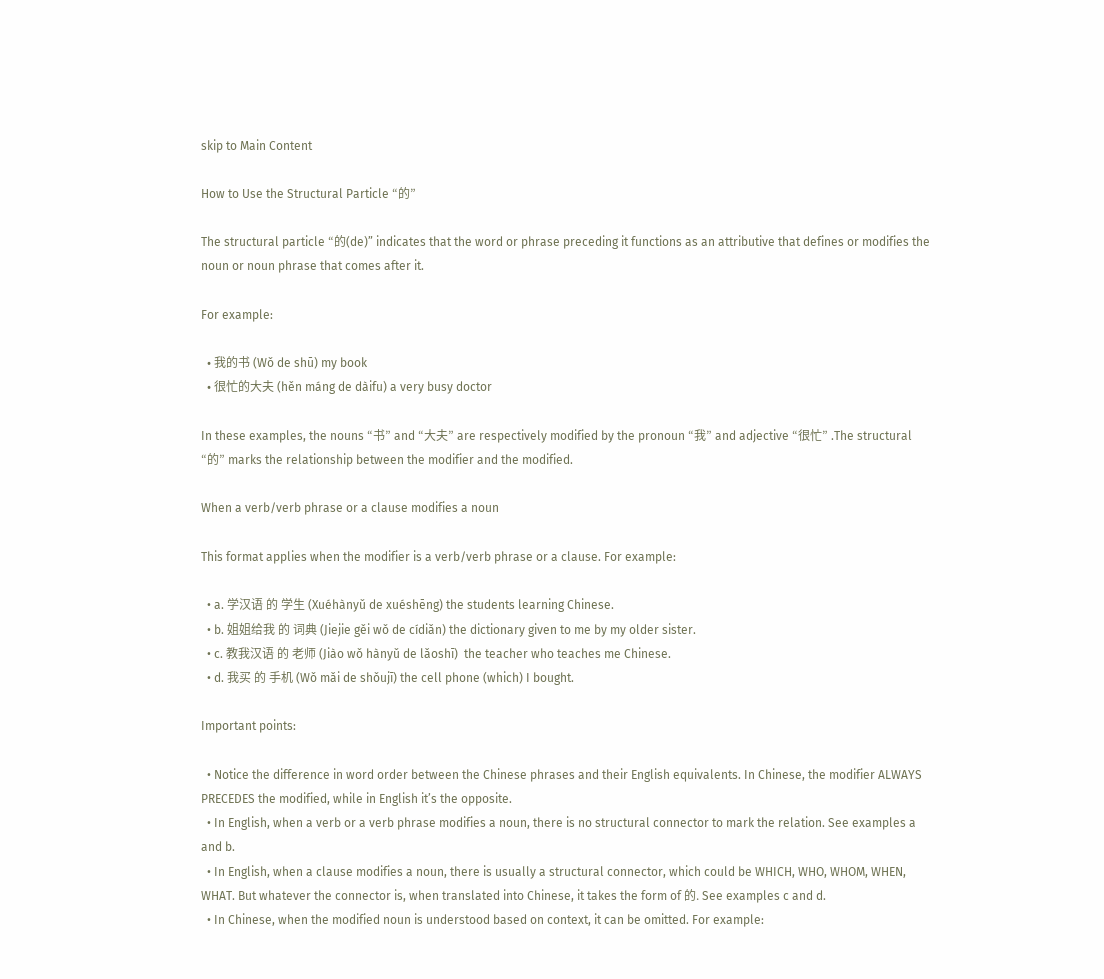skip to Main Content

How to Use the Structural Particle “的”

The structural particle “的(de)” indicates that the word or phrase preceding it functions as an attributive that defines or modifies the noun or noun phrase that comes after it.

For example:

  • 我的书 (Wǒ de shū) my book
  • 很忙的大夫 (hěn máng de dàifu) a very busy doctor

In these examples, the nouns “书” and “大夫” are respectively modified by the pronoun “我” and adjective “很忙” .The structural “的” marks the relationship between the modifier and the modified.

When a verb/verb phrase or a clause modifies a noun

This format applies when the modifier is a verb/verb phrase or a clause. For example:

  • a. 学汉语 的 学生 (Xuéhànyǔ de xuéshēng) the students learning Chinese.
  • b. 姐姐给我 的 词典 (Jiejie gěi wǒ de cídiǎn) the dictionary given to me by my older sister.
  • c. 教我汉语 的 老师 (Jiào wǒ hànyǔ de lǎoshī)  the teacher who teaches me Chinese.
  • d. 我买 的 手机 (Wǒ mǎi de shǒujī) the cell phone (which) I bought.

Important points:

  • Notice the difference in word order between the Chinese phrases and their English equivalents. In Chinese, the modifier ALWAYS PRECEDES the modified, while in English it’s the opposite.
  • In English, when a verb or a verb phrase modifies a noun, there is no structural connector to mark the relation. See examples a and b.
  • In English, when a clause modifies a noun, there is usually a structural connector, which could be WHICH, WHO, WHOM, WHEN, WHAT. But whatever the connector is, when translated into Chinese, it takes the form of 的. See examples c and d.
  • In Chinese, when the modified noun is understood based on context, it can be omitted. For example: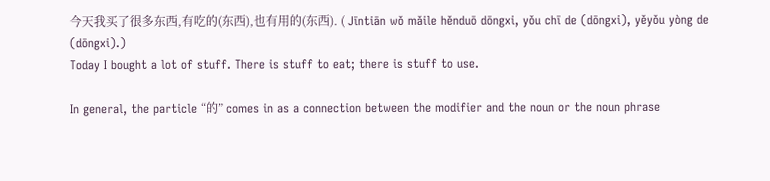今天我买了很多东西,有吃的(东西),也有用的(东西). ( Jīntiān wǒ mǎile hěnduō dōngxi, yǒu chī de (dōngxi), yěyǒu yòng de (dōngxi).)
Today I bought a lot of stuff. There is stuff to eat; there is stuff to use.

In general, the particle “的” comes in as a connection between the modifier and the noun or the noun phrase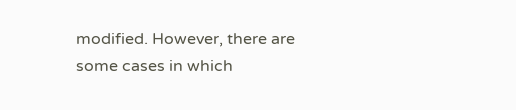modified. However, there are some cases in which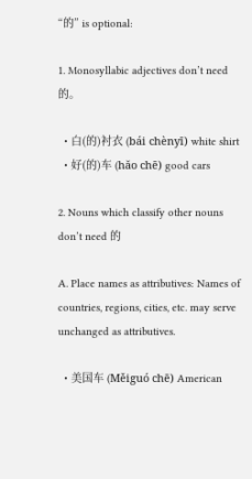“的” is optional:

1. Monosyllabic adjectives don’t need 的。

  • 白(的)衬衣 (bái chènyī) white shirt
  • 好(的)车 (hăo chē) good cars

2. Nouns which classify other nouns don’t need 的

A. Place names as attributives: Names of countries, regions, cities, etc. may serve unchanged as attributives.

  • 美国车 (Měiguó chē) American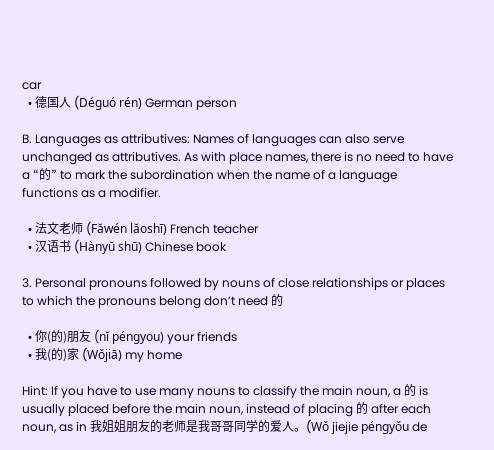car
  • 德国人 (Déguó rén) German person

B. Languages as attributives: Names of languages can also serve unchanged as attributives. As with place names, there is no need to have a “的” to mark the subordination when the name of a language functions as a modifier.

  • 法文老师 (Făwén lăoshī) French teacher
  • 汉语书 (Hànyŭ shū) Chinese book

3. Personal pronouns followed by nouns of close relationships or places to which the pronouns belong don’t need 的

  • 你(的)朋友 (nĭ péngyou) your friends
  • 我(的)家 (Wǒjiā) my home

Hint: If you have to use many nouns to classify the main noun, a 的 is usually placed before the main noun, instead of placing 的 after each noun, as in 我姐姐朋友的老师是我哥哥同学的爱人。(Wǒ jiejie péngyǒu de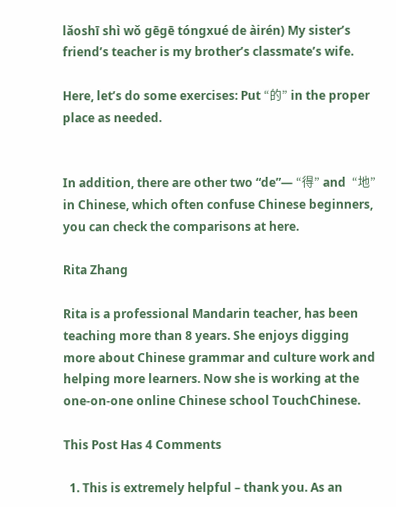lǎoshī shì wǒ gēgē tóngxué de àirén) My sister’s friend’s teacher is my brother’s classmate’s wife.

Here, let’s do some exercises: Put “的” in the proper place as needed.


In addition, there are other two “de”— “得” and  “地” in Chinese, which often confuse Chinese beginners,  you can check the comparisons at here.

Rita Zhang

Rita is a professional Mandarin teacher, has been teaching more than 8 years. She enjoys digging more about Chinese grammar and culture work and helping more learners. Now she is working at the one-on-one online Chinese school TouchChinese.

This Post Has 4 Comments

  1. This is extremely helpful – thank you. As an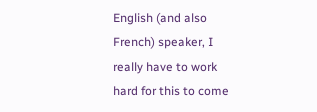English (and also French) speaker, I really have to work hard for this to come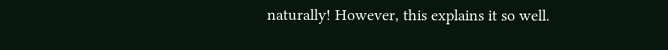naturally! However, this explains it so well.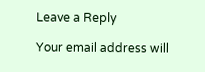Leave a Reply

Your email address will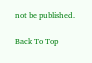not be published.

Back To Top